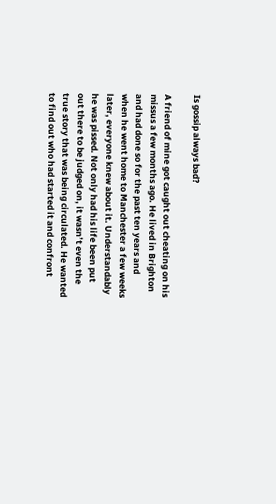Is gossip always bad?

A friend of mine got caught out cheating on his missus a few months ago. He lived in Brighton and had done so for the past ten years and when he went home to Manchester a few weeks later, everyone knew about it. Understandably he was pissed. Not only had his life been put out there to be judged on, it wasn’t even the true story that was being circulated. He wanted to find out who had started it and confront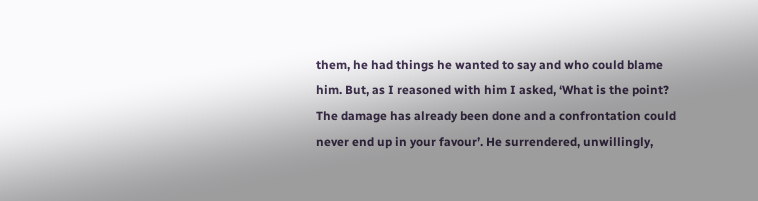them, he had things he wanted to say and who could blame him. But, as I reasoned with him I asked, ‘What is the point? The damage has already been done and a confrontation could never end up in your favour’. He surrendered, unwillingly,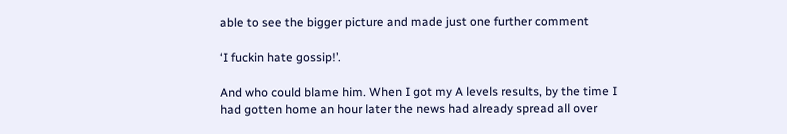able to see the bigger picture and made just one further comment

‘I fuckin hate gossip!’.

And who could blame him. When I got my A levels results, by the time I had gotten home an hour later the news had already spread all over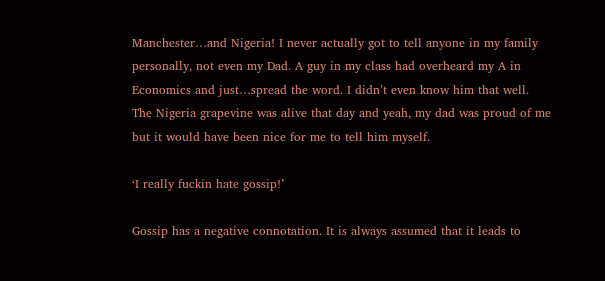Manchester…and Nigeria! I never actually got to tell anyone in my family personally, not even my Dad. A guy in my class had overheard my A in Economics and just…spread the word. I didn’t even know him that well. The Nigeria grapevine was alive that day and yeah, my dad was proud of me but it would have been nice for me to tell him myself.

‘I really fuckin hate gossip!’

Gossip has a negative connotation. It is always assumed that it leads to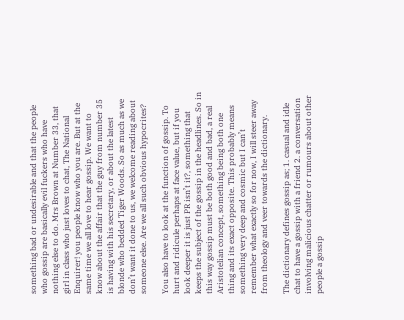something bad or undesirable and that the people who gossip are basically evil fuckers who have nothing else to do. Mrs Brown at Number 33, that girl in class who just loves to chat, The National Enquirer! you people know who you are. But at the same time we all love to hear gossip. We want to know about the affair that the guy from number 35 is having with his secretary, or about the latest blonde who bedded Tiger Woods. So as much as we don’t want it done to us, we welcome reading about someone else. Are we all such obvious hypocrites?

You also have to look at the function of gossip. To hurt and ridicule perhaps at face value, but if you look deeper it is just PR isn’t it?, something that keeps the subject of the gossip in the headlines. So in this way gossip must be both good and bad, a real Aristotelian concept, something being both one thing and its exact opposite. This probably means something very deep and cosmic but I can’t remember what exactly so for now, I will steer away from theology and veer towards the dictionary.

The dictionary defines gossip as; 1. casual and idle chat to have a gossip with a friend 2. a conversation involving malicious chatter or rumours about other people a gossip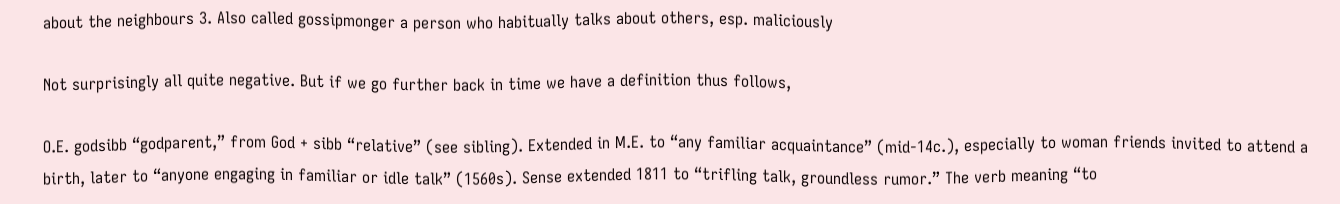about the neighbours 3. Also called gossipmonger a person who habitually talks about others, esp. maliciously

Not surprisingly all quite negative. But if we go further back in time we have a definition thus follows,

O.E. godsibb “godparent,” from God + sibb “relative” (see sibling). Extended in M.E. to “any familiar acquaintance” (mid-14c.), especially to woman friends invited to attend a birth, later to “anyone engaging in familiar or idle talk” (1560s). Sense extended 1811 to “trifling talk, groundless rumor.” The verb meaning “to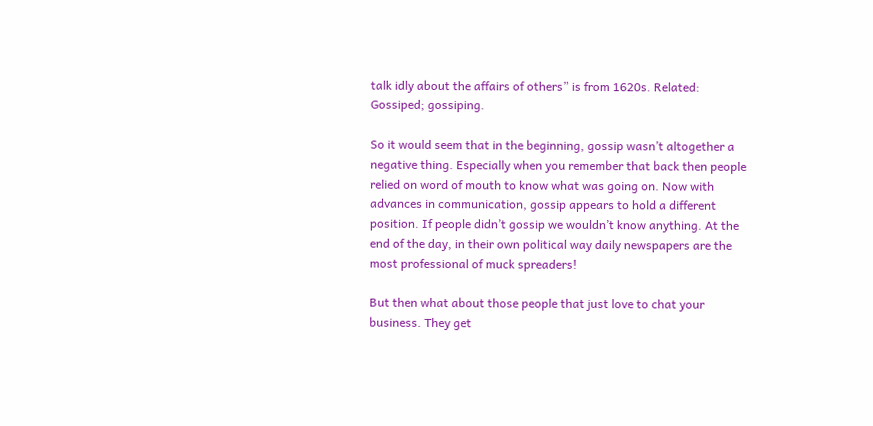talk idly about the affairs of others” is from 1620s. Related: Gossiped; gossiping.

So it would seem that in the beginning, gossip wasn’t altogether a negative thing. Especially when you remember that back then people relied on word of mouth to know what was going on. Now with advances in communication, gossip appears to hold a different position. If people didn’t gossip we wouldn’t know anything. At the end of the day, in their own political way daily newspapers are the most professional of muck spreaders!

But then what about those people that just love to chat your business. They get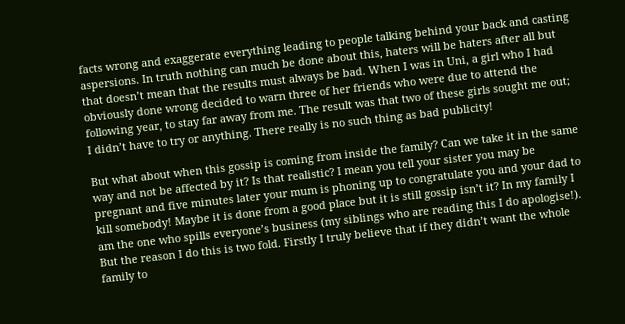facts wrong and exaggerate everything leading to people talking behind your back and casting aspersions. In truth nothing can much be done about this, haters will be haters after all but that doesn’t mean that the results must always be bad. When I was in Uni, a girl who I had obviously done wrong decided to warn three of her friends who were due to attend the following year, to stay far away from me. The result was that two of these girls sought me out; I didn’t have to try or anything. There really is no such thing as bad publicity!

But what about when this gossip is coming from inside the family? Can we take it in the same way and not be affected by it? Is that realistic? I mean you tell your sister you may be pregnant and five minutes later your mum is phoning up to congratulate you and your dad to kill somebody! Maybe it is done from a good place but it is still gossip isn’t it? In my family I am the one who spills everyone’s business (my siblings who are reading this I do apologise!). But the reason I do this is two fold. Firstly I truly believe that if they didn’t want the whole family to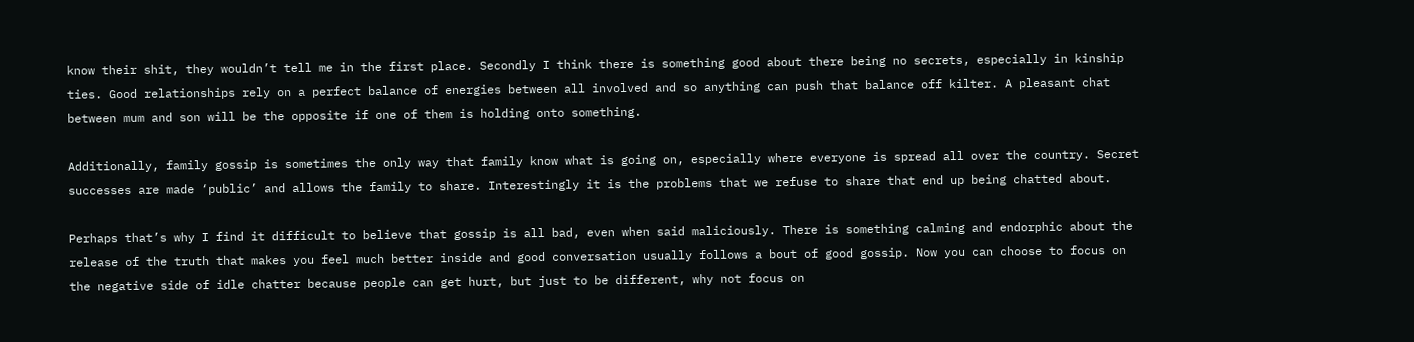know their shit, they wouldn’t tell me in the first place. Secondly I think there is something good about there being no secrets, especially in kinship ties. Good relationships rely on a perfect balance of energies between all involved and so anything can push that balance off kilter. A pleasant chat between mum and son will be the opposite if one of them is holding onto something.

Additionally, family gossip is sometimes the only way that family know what is going on, especially where everyone is spread all over the country. Secret successes are made ‘public’ and allows the family to share. Interestingly it is the problems that we refuse to share that end up being chatted about.

Perhaps that’s why I find it difficult to believe that gossip is all bad, even when said maliciously. There is something calming and endorphic about the release of the truth that makes you feel much better inside and good conversation usually follows a bout of good gossip. Now you can choose to focus on the negative side of idle chatter because people can get hurt, but just to be different, why not focus on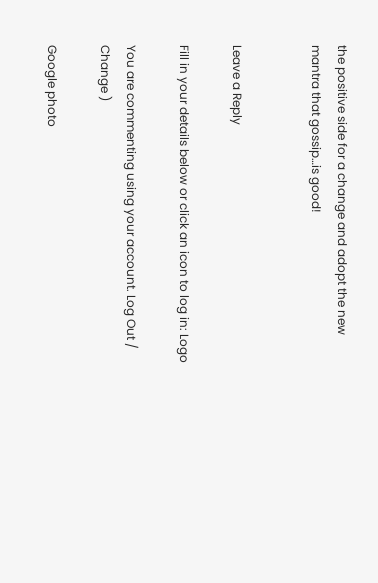the positive side for a change and adopt the new mantra that gossip…is good!


Leave a Reply

Fill in your details below or click an icon to log in: Logo

You are commenting using your account. Log Out /  Change )

Google photo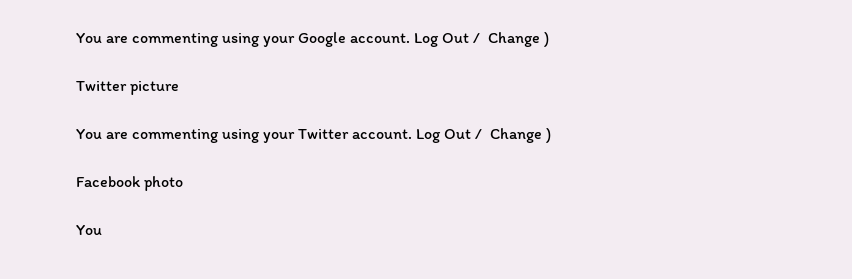You are commenting using your Google account. Log Out /  Change )

Twitter picture

You are commenting using your Twitter account. Log Out /  Change )

Facebook photo

You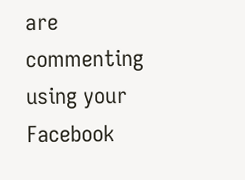are commenting using your Facebook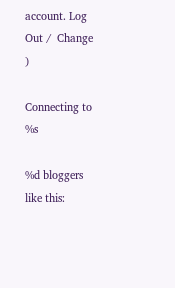account. Log Out /  Change )

Connecting to %s

%d bloggers like this: